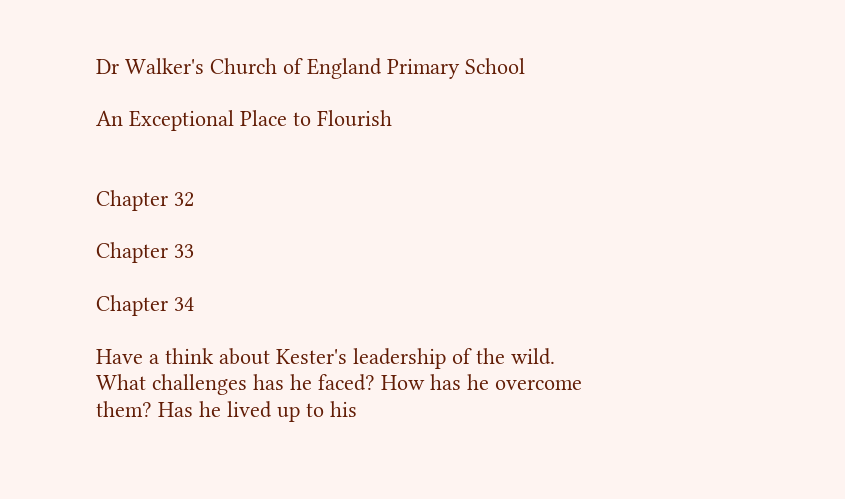Dr Walker's Church of England Primary School

An Exceptional Place to Flourish


Chapter 32

Chapter 33

Chapter 34

Have a think about Kester's leadership of the wild. What challenges has he faced? How has he overcome them? Has he lived up to his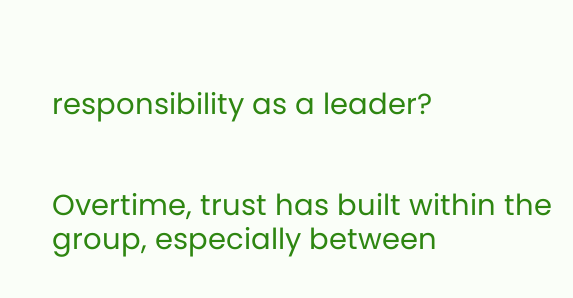responsibility as a leader?


Overtime, trust has built within the group, especially between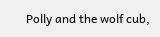Polly and the wolf cub,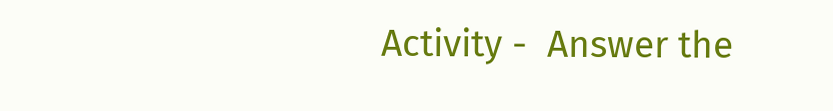Activity -  Answer the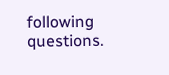following questions.